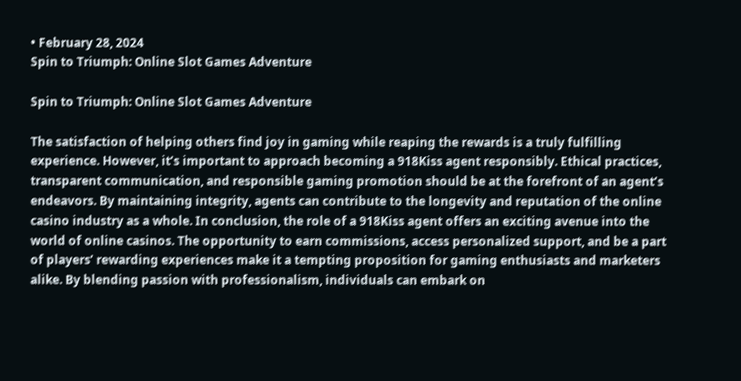• February 28, 2024
Spin to Triumph: Online Slot Games Adventure

Spin to Triumph: Online Slot Games Adventure

The satisfaction of helping others find joy in gaming while reaping the rewards is a truly fulfilling experience. However, it’s important to approach becoming a 918Kiss agent responsibly. Ethical practices, transparent communication, and responsible gaming promotion should be at the forefront of an agent’s endeavors. By maintaining integrity, agents can contribute to the longevity and reputation of the online casino industry as a whole. In conclusion, the role of a 918Kiss agent offers an exciting avenue into the world of online casinos. The opportunity to earn commissions, access personalized support, and be a part of players’ rewarding experiences make it a tempting proposition for gaming enthusiasts and marketers alike. By blending passion with professionalism, individuals can embark on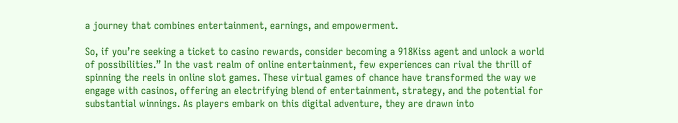a journey that combines entertainment, earnings, and empowerment.

So, if you’re seeking a ticket to casino rewards, consider becoming a 918Kiss agent and unlock a world of possibilities.” In the vast realm of online entertainment, few experiences can rival the thrill of spinning the reels in online slot games. These virtual games of chance have transformed the way we engage with casinos, offering an electrifying blend of entertainment, strategy, and the potential for substantial winnings. As players embark on this digital adventure, they are drawn into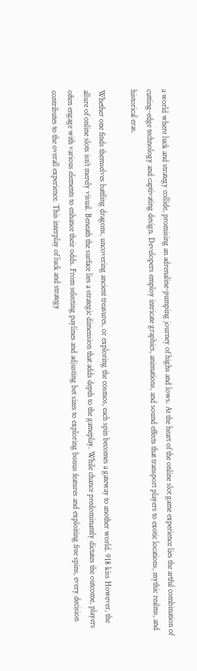a world where luck and strategy collide, promising an adrenaline-pumping journey of highs and lows. At the heart of the online slot game experience lies the artful combination of cutting-edge technology and captivating design. Developers employ intricate graphics, animations, and sound effects that transport players to exotic locations, mythic realms, and historical eras.

Whether one finds themselves battling dragons, uncovering ancient treasures, or exploring the cosmos, each spin becomes a gateway to another world. 918 kiss However, the allure of online slots isn’t merely visual. Beneath the surface lies a strategic dimension that adds depth to the gameplay. While chance predominantly dictates the outcome, players often engage with various elements to enhance their odds. From selecting paylines and adjusting bet sizes to exploring bonus features and exploiting free spins, every decision contributes to the overall experience. This interplay of luck and strategy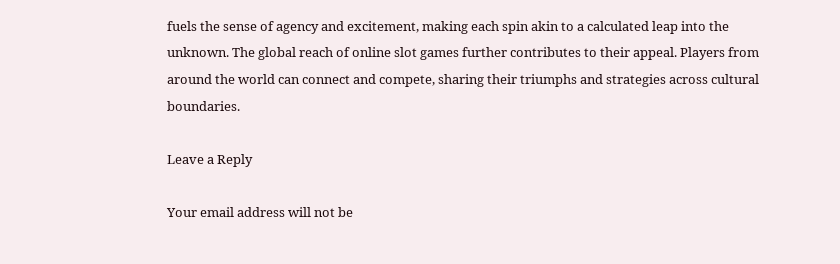fuels the sense of agency and excitement, making each spin akin to a calculated leap into the unknown. The global reach of online slot games further contributes to their appeal. Players from around the world can connect and compete, sharing their triumphs and strategies across cultural boundaries.

Leave a Reply

Your email address will not be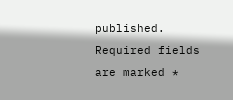published. Required fields are marked *